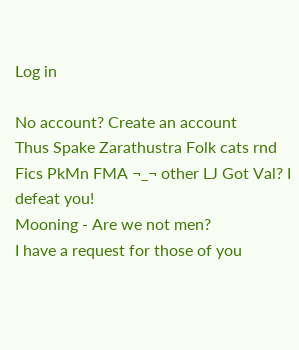Log in

No account? Create an account
Thus Spake Zarathustra Folk cats rnd Fics PkMn FMA ¬_¬ other LJ Got Val? I defeat you!
Mooning - Are we not men?
I have a request for those of you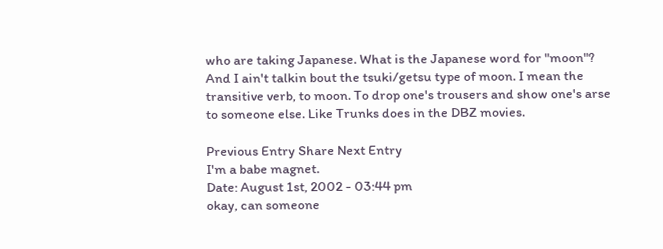who are taking Japanese. What is the Japanese word for "moon"? And I ain't talkin bout the tsuki/getsu type of moon. I mean the transitive verb, to moon. To drop one's trousers and show one's arse to someone else. Like Trunks does in the DBZ movies.

Previous Entry Share Next Entry
I'm a babe magnet.
Date: August 1st, 2002 - 03:44 pm
okay, can someone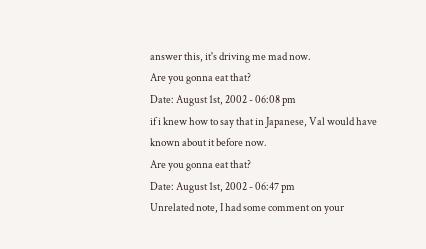answer this, it's driving me mad now.
Are you gonna eat that?
Date: August 1st, 2002 - 06:08 pm
if i knew how to say that in Japanese, Val would have known about it before now.
Are you gonna eat that?
Date: August 1st, 2002 - 06:47 pm
Unrelated note, I had some comment on your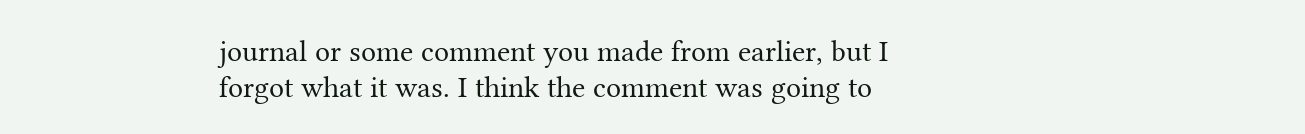journal or some comment you made from earlier, but I forgot what it was. I think the comment was going to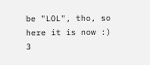be "LOL", tho, so here it is now :)
3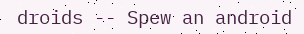droids -- Spew an android